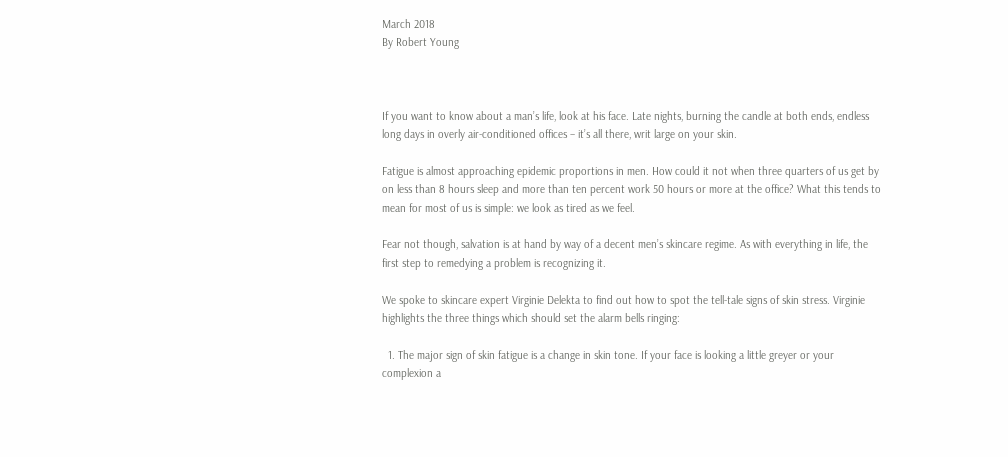March 2018
By Robert Young



If you want to know about a man’s life, look at his face. Late nights, burning the candle at both ends, endless long days in overly air-conditioned offices – it’s all there, writ large on your skin.

Fatigue is almost approaching epidemic proportions in men. How could it not when three quarters of us get by on less than 8 hours sleep and more than ten percent work 50 hours or more at the office? What this tends to mean for most of us is simple: we look as tired as we feel.

Fear not though, salvation is at hand by way of a decent men’s skincare regime. As with everything in life, the first step to remedying a problem is recognizing it.

We spoke to skincare expert Virginie Delekta to find out how to spot the tell-tale signs of skin stress. Virginie highlights the three things which should set the alarm bells ringing:

  1. The major sign of skin fatigue is a change in skin tone. If your face is looking a little greyer or your complexion a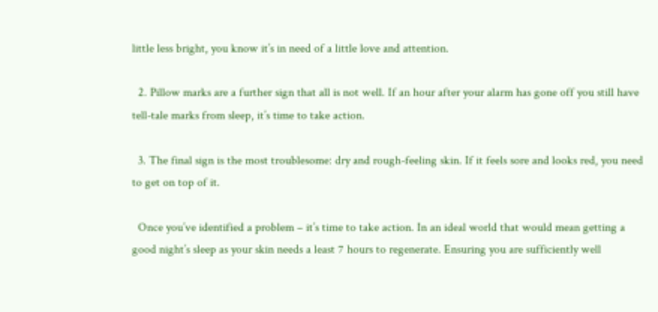little less bright, you know it’s in need of a little love and attention.

  2. Pillow marks are a further sign that all is not well. If an hour after your alarm has gone off you still have tell-tale marks from sleep, it’s time to take action.

  3. The final sign is the most troublesome: dry and rough-feeling skin. If it feels sore and looks red, you need to get on top of it.

  Once you’ve identified a problem – it’s time to take action. In an ideal world that would mean getting a good night’s sleep as your skin needs a least 7 hours to regenerate. Ensuring you are sufficiently well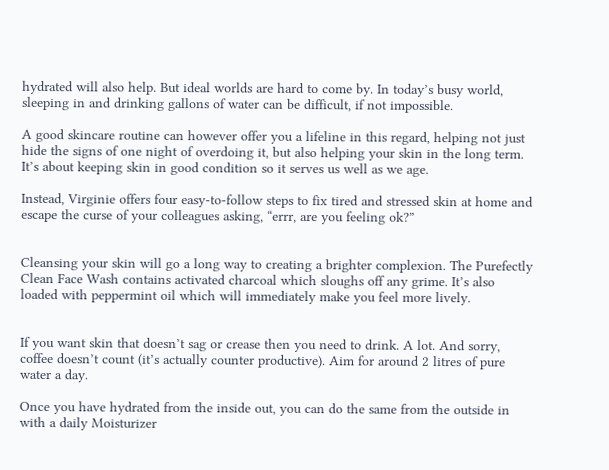hydrated will also help. But ideal worlds are hard to come by. In today’s busy world, sleeping in and drinking gallons of water can be difficult, if not impossible.

A good skincare routine can however offer you a lifeline in this regard, helping not just hide the signs of one night of overdoing it, but also helping your skin in the long term. It’s about keeping skin in good condition so it serves us well as we age.

Instead, Virginie offers four easy-to-follow steps to fix tired and stressed skin at home and escape the curse of your colleagues asking, “errr, are you feeling ok?”


Cleansing your skin will go a long way to creating a brighter complexion. The Purefectly Clean Face Wash contains activated charcoal which sloughs off any grime. It’s also loaded with peppermint oil which will immediately make you feel more lively.


If you want skin that doesn’t sag or crease then you need to drink. A lot. And sorry, coffee doesn’t count (it’s actually counter productive). Aim for around 2 litres of pure water a day.

Once you have hydrated from the inside out, you can do the same from the outside in with a daily Moisturizer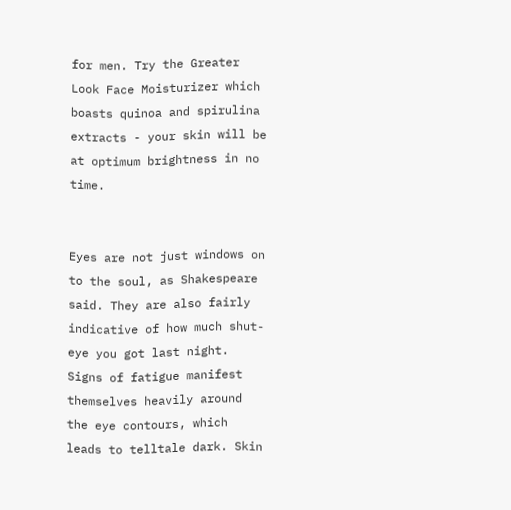for men. Try the Greater Look Face Moisturizer which boasts quinoa and spirulina extracts - your skin will be at optimum brightness in no time.


Eyes are not just windows on to the soul, as Shakespeare said. They are also fairly indicative of how much shut-eye you got last night. Signs of fatigue manifest themselves heavily around the eye contours, which leads to telltale dark. Skin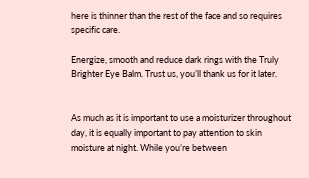here is thinner than the rest of the face and so requires specific care.

Energize, smooth and reduce dark rings with the Truly Brighter Eye Balm. Trust us, you’ll thank us for it later.


As much as it is important to use a moisturizer throughout day, it is equally important to pay attention to skin moisture at night. While you’re between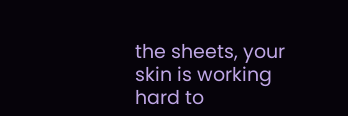the sheets, your skin is working hard to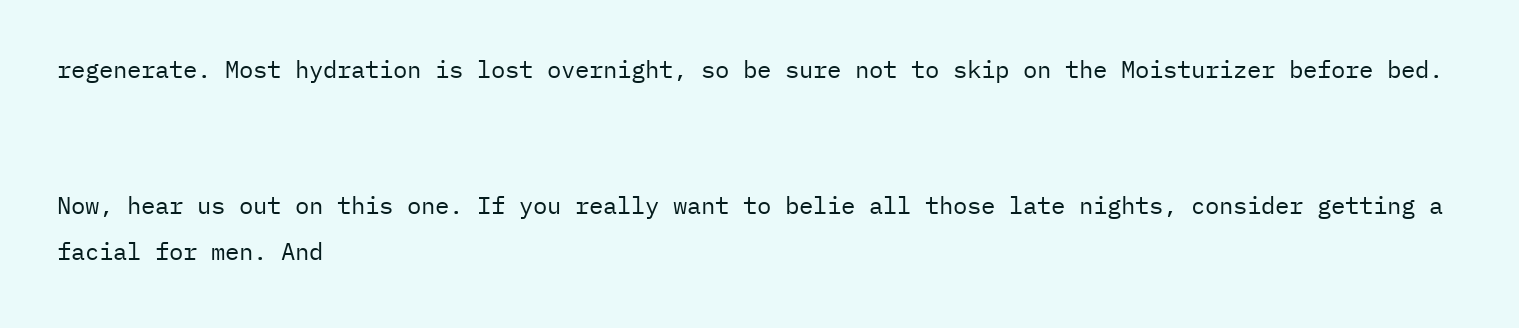regenerate. Most hydration is lost overnight, so be sure not to skip on the Moisturizer before bed.


Now, hear us out on this one. If you really want to belie all those late nights, consider getting a facial for men. And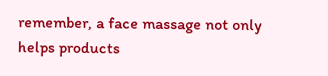remember, a face massage not only helps products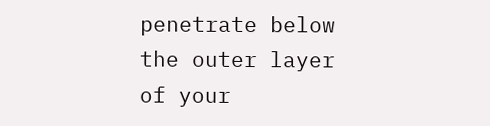penetrate below the outer layer of your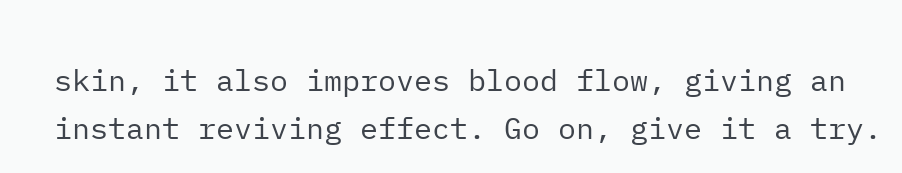skin, it also improves blood flow, giving an instant reviving effect. Go on, give it a try.